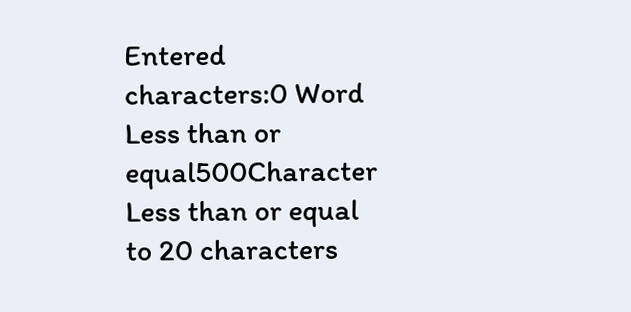Entered characters:0 Word
Less than or equal500Character
Less than or equal to 20 characters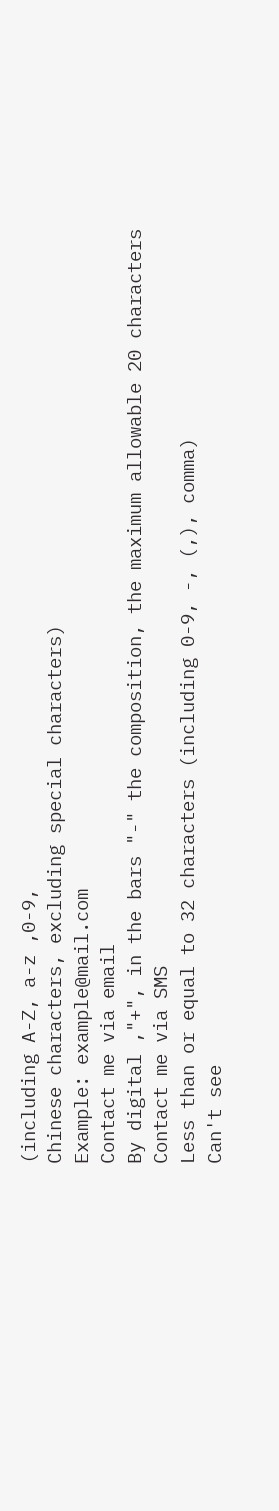(including A-Z, a-z ,0-9,
Chinese characters, excluding special characters)
Example: example@mail.com
Contact me via email
By digital ,"+", in the bars "-" the composition, the maximum allowable 20 characters
Contact me via SMS
Less than or equal to 32 characters (including 0-9, -, (,), comma)
Can't see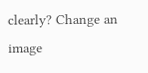clearly? Change an image